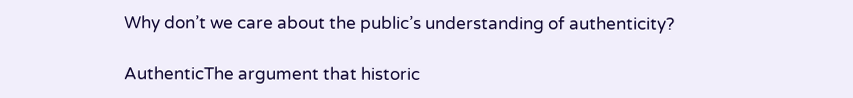Why don’t we care about the public’s understanding of authenticity?

AuthenticThe argument that historic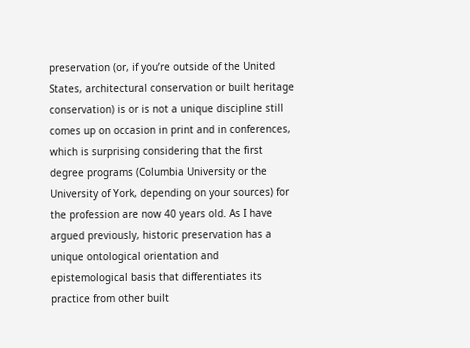preservation (or, if you’re outside of the United States, architectural conservation or built heritage conservation) is or is not a unique discipline still comes up on occasion in print and in conferences, which is surprising considering that the first degree programs (Columbia University or the University of York, depending on your sources) for the profession are now 40 years old. As I have argued previously, historic preservation has a unique ontological orientation and epistemological basis that differentiates its practice from other built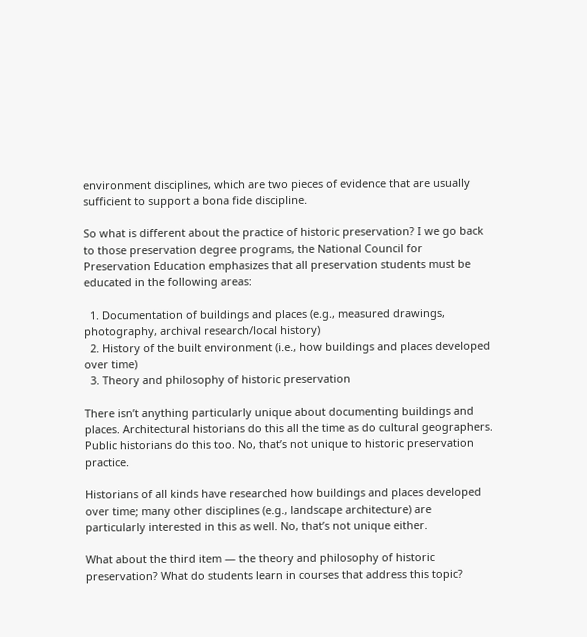environment disciplines, which are two pieces of evidence that are usually sufficient to support a bona fide discipline.

So what is different about the practice of historic preservation? I we go back to those preservation degree programs, the National Council for Preservation Education emphasizes that all preservation students must be educated in the following areas:

  1. Documentation of buildings and places (e.g., measured drawings, photography, archival research/local history)
  2. History of the built environment (i.e., how buildings and places developed over time)
  3. Theory and philosophy of historic preservation

There isn’t anything particularly unique about documenting buildings and places. Architectural historians do this all the time as do cultural geographers. Public historians do this too. No, that’s not unique to historic preservation practice.

Historians of all kinds have researched how buildings and places developed over time; many other disciplines (e.g., landscape architecture) are particularly interested in this as well. No, that’s not unique either.

What about the third item — the theory and philosophy of historic preservation? What do students learn in courses that address this topic?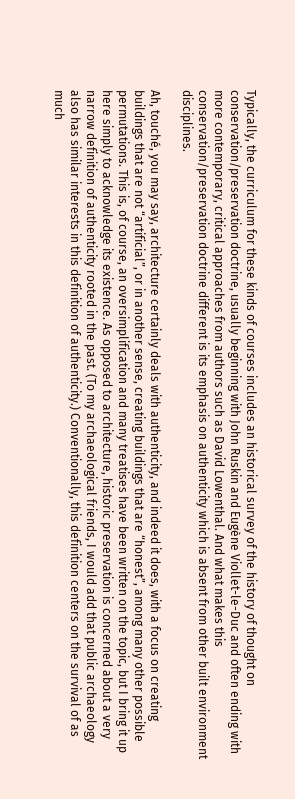Typically, the curriculum for these kinds of courses includes an historical survey of the history of thought on conservation/preservation doctrine, usually beginning with John Ruskin and Eugène Viollet-le-Duc and often ending with more contemporary, critical approaches from authors such as David Lowenthal. And what makes this conservation/preservation doctrine different is its emphasis on authenticity which is absent from other built environment disciplines.

Ah, touché, you may say, architecture certainly deals with authenticity, and indeed it does, with a focus on creating buildings that are not “artificial”, or in another sense, creating buildings that are “honest”, among many other possible permutations. This is, of course, an oversimplification and many treatises have been written on the topic, but I bring it up here simply to acknowledge its existence. As opposed to architecture, historic preservation is concerned about a very narrow definition of authenticity rooted in the past. (To my archaeological friends, I would add that public archaeology also has similar interests in this definition of authenticity.) Conventionally, this definition centers on the survival of as much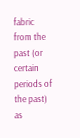fabric from the past (or certain periods of the past) as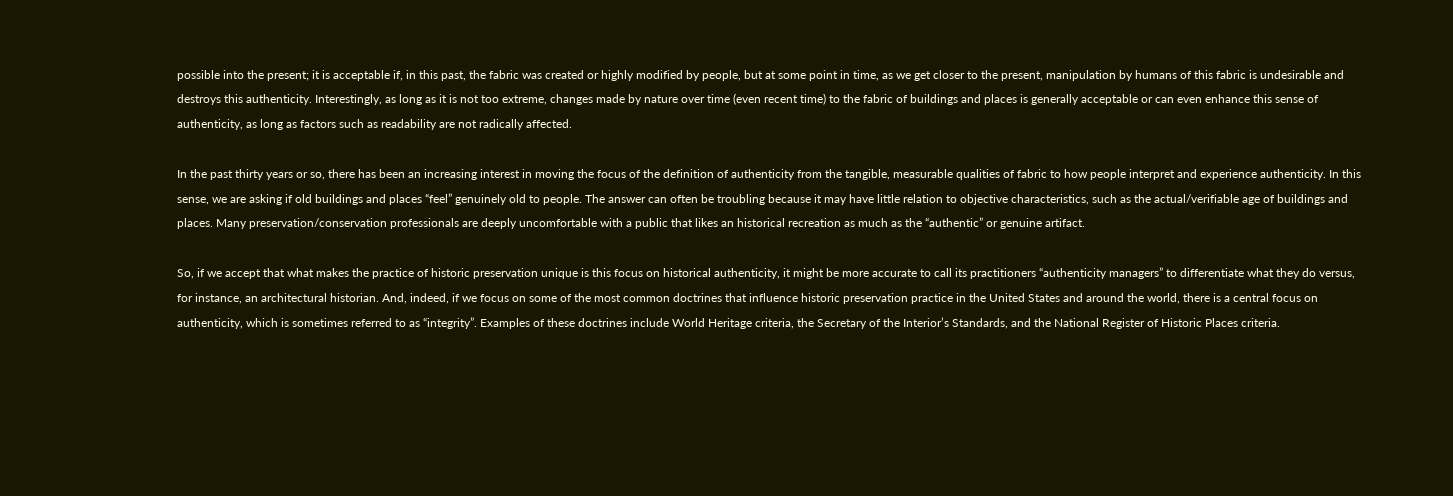possible into the present; it is acceptable if, in this past, the fabric was created or highly modified by people, but at some point in time, as we get closer to the present, manipulation by humans of this fabric is undesirable and destroys this authenticity. Interestingly, as long as it is not too extreme, changes made by nature over time (even recent time) to the fabric of buildings and places is generally acceptable or can even enhance this sense of authenticity, as long as factors such as readability are not radically affected.

In the past thirty years or so, there has been an increasing interest in moving the focus of the definition of authenticity from the tangible, measurable qualities of fabric to how people interpret and experience authenticity. In this sense, we are asking if old buildings and places “feel” genuinely old to people. The answer can often be troubling because it may have little relation to objective characteristics, such as the actual/verifiable age of buildings and places. Many preservation/conservation professionals are deeply uncomfortable with a public that likes an historical recreation as much as the “authentic” or genuine artifact.

So, if we accept that what makes the practice of historic preservation unique is this focus on historical authenticity, it might be more accurate to call its practitioners “authenticity managers” to differentiate what they do versus, for instance, an architectural historian. And, indeed, if we focus on some of the most common doctrines that influence historic preservation practice in the United States and around the world, there is a central focus on authenticity, which is sometimes referred to as “integrity”. Examples of these doctrines include World Heritage criteria, the Secretary of the Interior’s Standards, and the National Register of Historic Places criteria.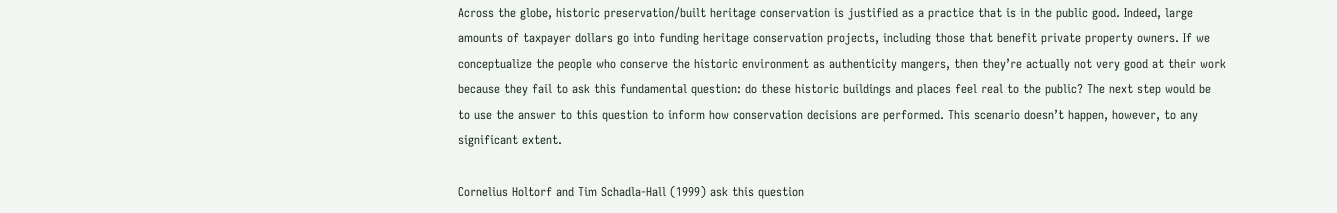Across the globe, historic preservation/built heritage conservation is justified as a practice that is in the public good. Indeed, large amounts of taxpayer dollars go into funding heritage conservation projects, including those that benefit private property owners. If we conceptualize the people who conserve the historic environment as authenticity mangers, then they’re actually not very good at their work because they fail to ask this fundamental question: do these historic buildings and places feel real to the public? The next step would be to use the answer to this question to inform how conservation decisions are performed. This scenario doesn’t happen, however, to any significant extent.

Cornelius Holtorf and Tim Schadla-Hall (1999) ask this question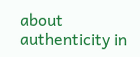about authenticity in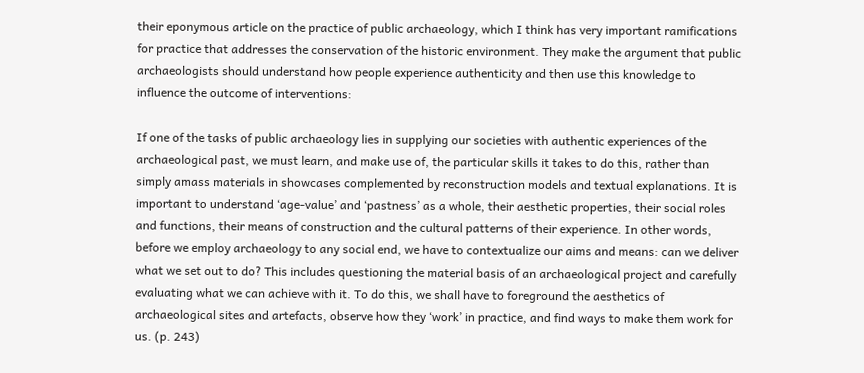their eponymous article on the practice of public archaeology, which I think has very important ramifications for practice that addresses the conservation of the historic environment. They make the argument that public archaeologists should understand how people experience authenticity and then use this knowledge to influence the outcome of interventions:

If one of the tasks of public archaeology lies in supplying our societies with authentic experiences of the archaeological past, we must learn, and make use of, the particular skills it takes to do this, rather than simply amass materials in showcases complemented by reconstruction models and textual explanations. It is important to understand ‘age-value’ and ‘pastness’ as a whole, their aesthetic properties, their social roles and functions, their means of construction and the cultural patterns of their experience. In other words, before we employ archaeology to any social end, we have to contextualize our aims and means: can we deliver what we set out to do? This includes questioning the material basis of an archaeological project and carefully evaluating what we can achieve with it. To do this, we shall have to foreground the aesthetics of archaeological sites and artefacts, observe how they ‘work’ in practice, and find ways to make them work for us. (p. 243)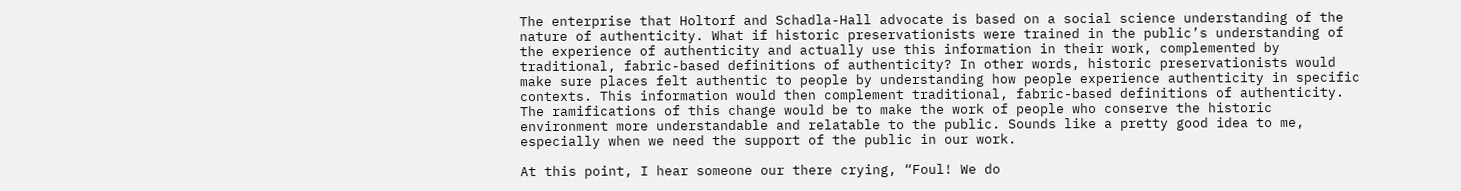The enterprise that Holtorf and Schadla-Hall advocate is based on a social science understanding of the nature of authenticity. What if historic preservationists were trained in the public’s understanding of the experience of authenticity and actually use this information in their work, complemented by traditional, fabric-based definitions of authenticity? In other words, historic preservationists would make sure places felt authentic to people by understanding how people experience authenticity in specific contexts. This information would then complement traditional, fabric-based definitions of authenticity. The ramifications of this change would be to make the work of people who conserve the historic environment more understandable and relatable to the public. Sounds like a pretty good idea to me, especially when we need the support of the public in our work.

At this point, I hear someone our there crying, “Foul! We do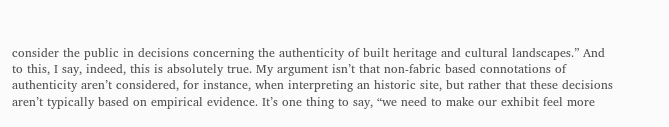consider the public in decisions concerning the authenticity of built heritage and cultural landscapes.” And to this, I say, indeed, this is absolutely true. My argument isn’t that non-fabric based connotations of authenticity aren’t considered, for instance, when interpreting an historic site, but rather that these decisions aren’t typically based on empirical evidence. It’s one thing to say, “we need to make our exhibit feel more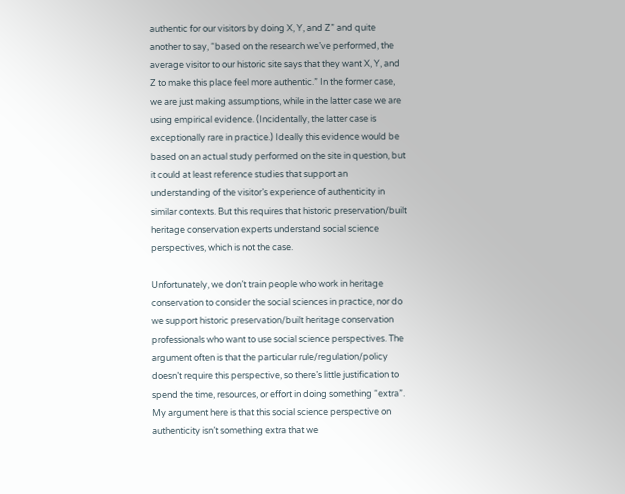authentic for our visitors by doing X, Y, and Z” and quite another to say, “based on the research we’ve performed, the average visitor to our historic site says that they want X, Y, and Z to make this place feel more authentic.” In the former case, we are just making assumptions, while in the latter case we are using empirical evidence. (Incidentally, the latter case is exceptionally rare in practice.) Ideally this evidence would be based on an actual study performed on the site in question, but it could at least reference studies that support an understanding of the visitor’s experience of authenticity in similar contexts. But this requires that historic preservation/built heritage conservation experts understand social science perspectives, which is not the case.

Unfortunately, we don’t train people who work in heritage conservation to consider the social sciences in practice, nor do we support historic preservation/built heritage conservation professionals who want to use social science perspectives. The argument often is that the particular rule/regulation/policy doesn’t require this perspective, so there’s little justification to spend the time, resources, or effort in doing something “extra”. My argument here is that this social science perspective on authenticity isn’t something extra that we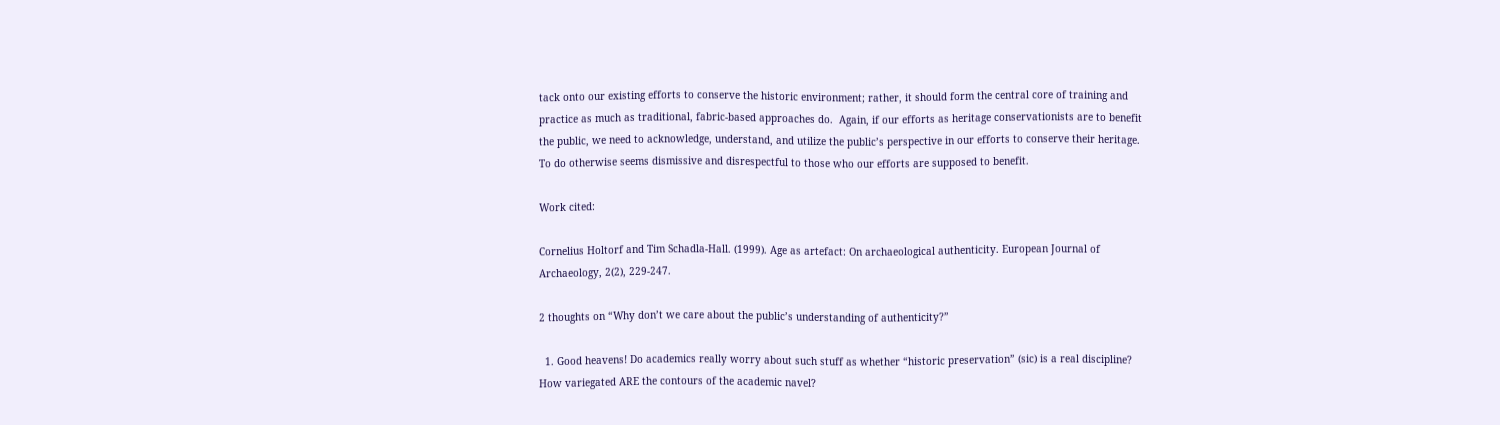tack onto our existing efforts to conserve the historic environment; rather, it should form the central core of training and practice as much as traditional, fabric-based approaches do.  Again, if our efforts as heritage conservationists are to benefit the public, we need to acknowledge, understand, and utilize the public’s perspective in our efforts to conserve their heritage. To do otherwise seems dismissive and disrespectful to those who our efforts are supposed to benefit.

Work cited:

Cornelius Holtorf and Tim Schadla-Hall. (1999). Age as artefact: On archaeological authenticity. European Journal of Archaeology, 2(2), 229-247.

2 thoughts on “Why don’t we care about the public’s understanding of authenticity?”

  1. Good heavens! Do academics really worry about such stuff as whether “historic preservation” (sic) is a real discipline? How variegated ARE the contours of the academic navel?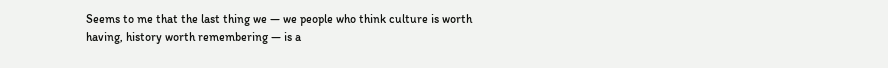Seems to me that the last thing we — we people who think culture is worth having, history worth remembering — is a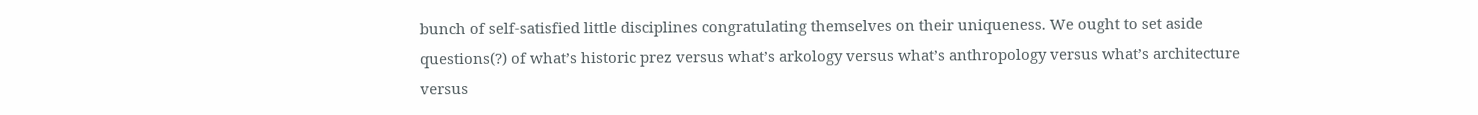bunch of self-satisfied little disciplines congratulating themselves on their uniqueness. We ought to set aside questions(?) of what’s historic prez versus what’s arkology versus what’s anthropology versus what’s architecture versus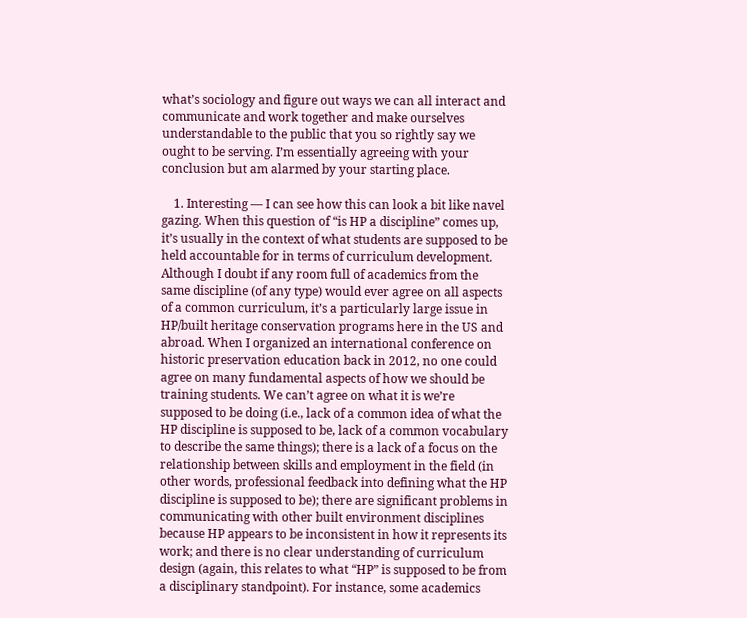what’s sociology and figure out ways we can all interact and communicate and work together and make ourselves understandable to the public that you so rightly say we ought to be serving. I’m essentially agreeing with your conclusion but am alarmed by your starting place.

    1. Interesting — I can see how this can look a bit like navel gazing. When this question of “is HP a discipline” comes up, it’s usually in the context of what students are supposed to be held accountable for in terms of curriculum development. Although I doubt if any room full of academics from the same discipline (of any type) would ever agree on all aspects of a common curriculum, it’s a particularly large issue in HP/built heritage conservation programs here in the US and abroad. When I organized an international conference on historic preservation education back in 2012, no one could agree on many fundamental aspects of how we should be training students. We can’t agree on what it is we’re supposed to be doing (i.e., lack of a common idea of what the HP discipline is supposed to be, lack of a common vocabulary to describe the same things); there is a lack of a focus on the relationship between skills and employment in the field (in other words, professional feedback into defining what the HP discipline is supposed to be); there are significant problems in communicating with other built environment disciplines because HP appears to be inconsistent in how it represents its work; and there is no clear understanding of curriculum design (again, this relates to what “HP” is supposed to be from a disciplinary standpoint). For instance, some academics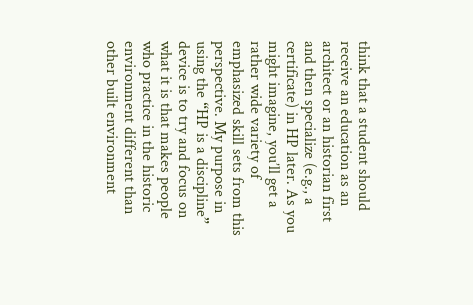think that a student should receive an education as an architect or an historian first and then specialize (e.g., a certificate) in HP later. As you might imagine, you’ll get a rather wide variety of emphasized skill sets from this perspective. My purpose in using the “HP is a discipline” device is to try and focus on what it is that makes people who practice in the historic environment different than other built environment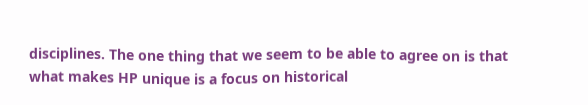disciplines. The one thing that we seem to be able to agree on is that what makes HP unique is a focus on historical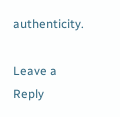authenticity.

Leave a Reply